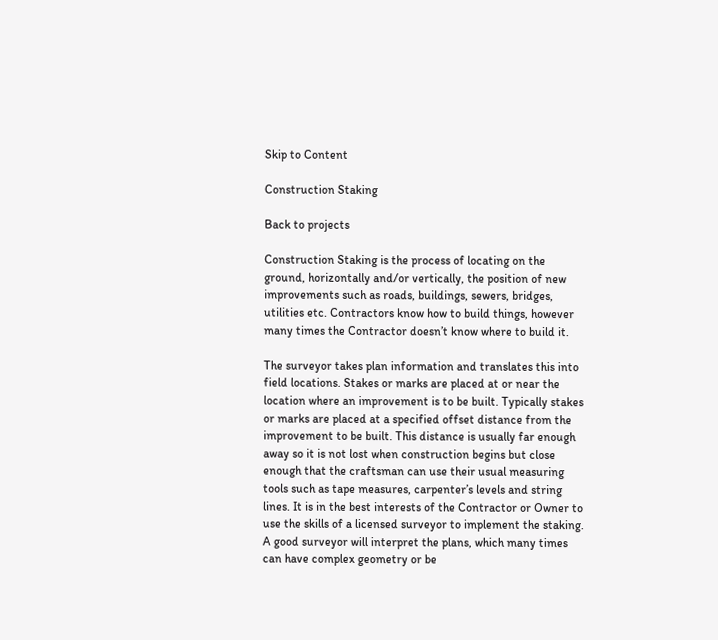Skip to Content

Construction Staking

Back to projects

Construction Staking is the process of locating on the ground, horizontally and/or vertically, the position of new improvements such as roads, buildings, sewers, bridges, utilities etc. Contractors know how to build things, however many times the Contractor doesn’t know where to build it.

The surveyor takes plan information and translates this into field locations. Stakes or marks are placed at or near the location where an improvement is to be built. Typically stakes or marks are placed at a specified offset distance from the improvement to be built. This distance is usually far enough away so it is not lost when construction begins but close enough that the craftsman can use their usual measuring tools such as tape measures, carpenter’s levels and string lines. It is in the best interests of the Contractor or Owner to use the skills of a licensed surveyor to implement the staking. A good surveyor will interpret the plans, which many times can have complex geometry or be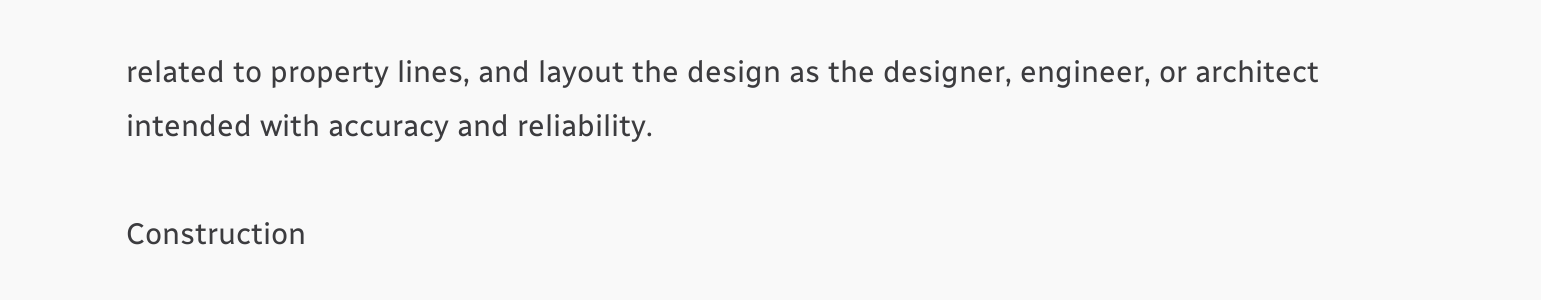related to property lines, and layout the design as the designer, engineer, or architect intended with accuracy and reliability.

Construction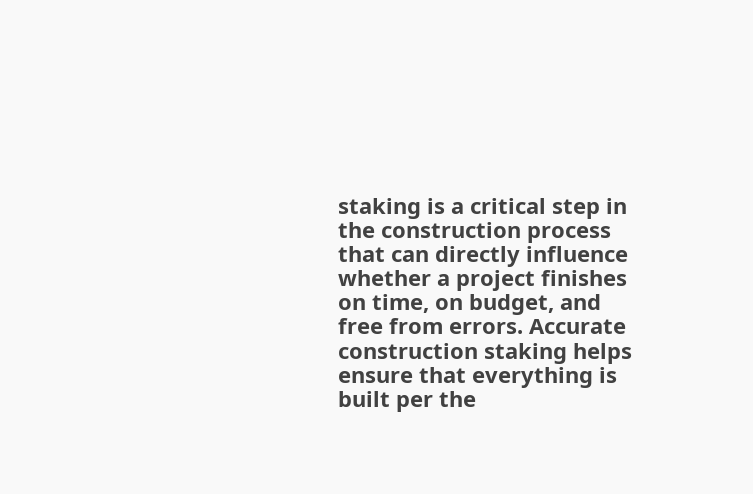staking is a critical step in the construction process that can directly influence whether a project finishes on time, on budget, and free from errors. Accurate construction staking helps ensure that everything is built per the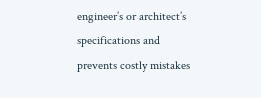engineer’s or architect’s specifications and prevents costly mistakes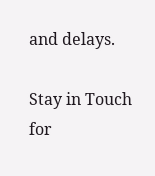and delays.

Stay in Touch for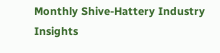Monthly Shive-Hattery Industry Insights